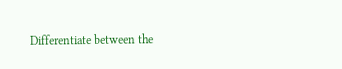Differentiate between the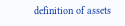definition of assets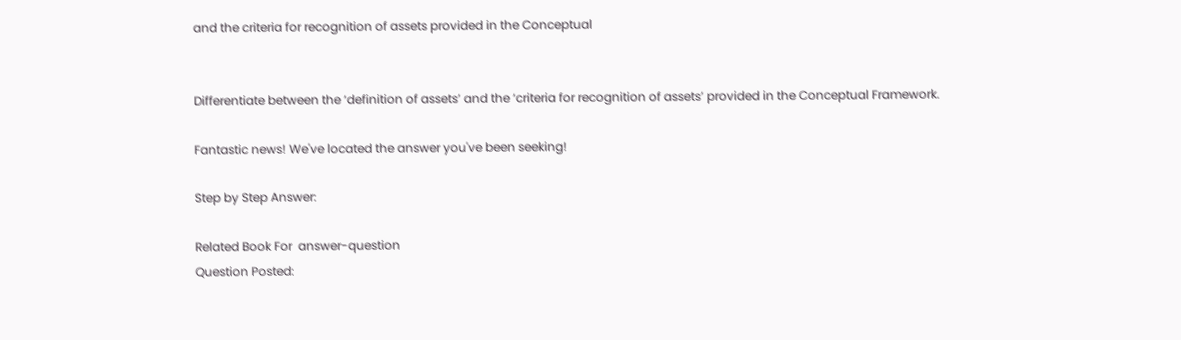and the criteria for recognition of assets provided in the Conceptual


Differentiate between the ‘definition of assets’ and the ‘criteria for recognition of assets’ provided in the Conceptual Framework.

Fantastic news! We've located the answer you've been seeking!

Step by Step Answer:

Related Book For  answer-question
Question Posted: